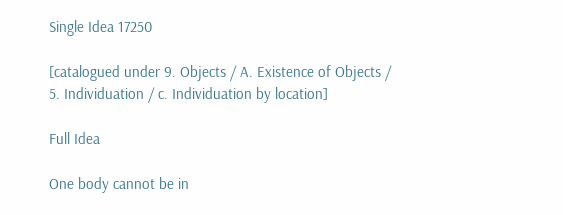Single Idea 17250

[catalogued under 9. Objects / A. Existence of Objects / 5. Individuation / c. Individuation by location]

Full Idea

One body cannot be in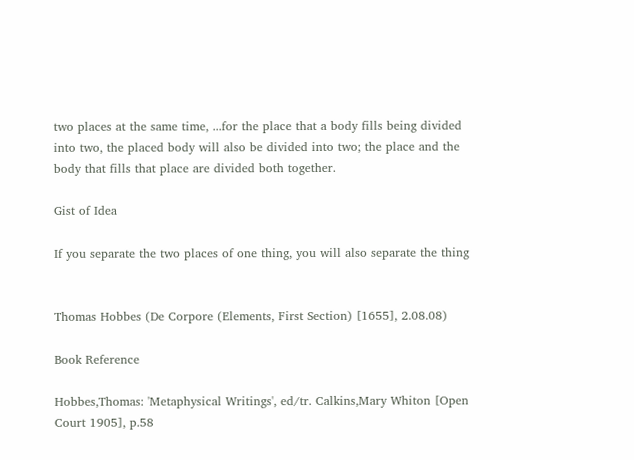two places at the same time, ...for the place that a body fills being divided into two, the placed body will also be divided into two; the place and the body that fills that place are divided both together.

Gist of Idea

If you separate the two places of one thing, you will also separate the thing


Thomas Hobbes (De Corpore (Elements, First Section) [1655], 2.08.08)

Book Reference

Hobbes,Thomas: 'Metaphysical Writings', ed/tr. Calkins,Mary Whiton [Open Court 1905], p.58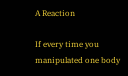A Reaction

If every time you manipulated one body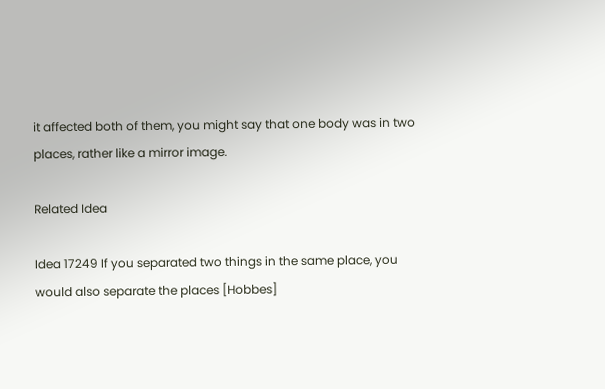it affected both of them, you might say that one body was in two places, rather like a mirror image.

Related Idea

Idea 17249 If you separated two things in the same place, you would also separate the places [Hobbes]